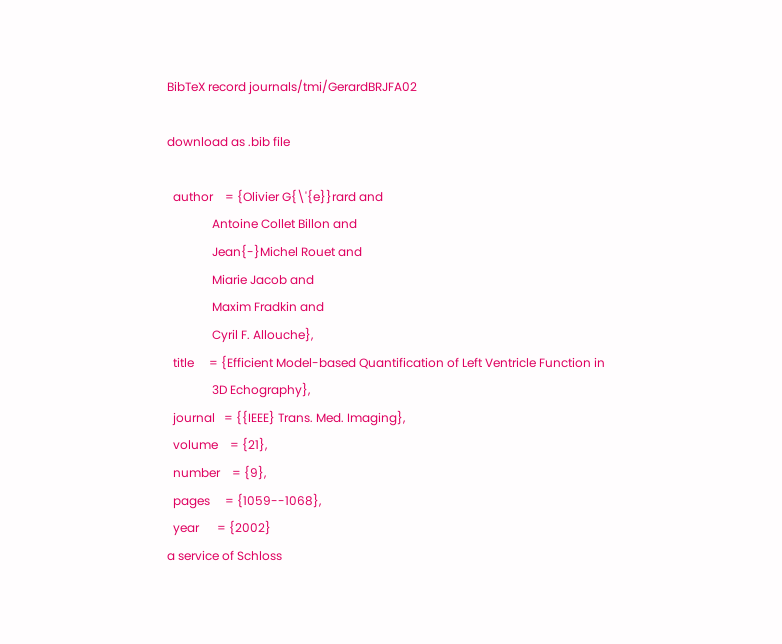BibTeX record journals/tmi/GerardBRJFA02

download as .bib file

  author    = {Olivier G{\'{e}}rard and
               Antoine Collet Billon and
               Jean{-}Michel Rouet and
               Miarie Jacob and
               Maxim Fradkin and
               Cyril F. Allouche},
  title     = {Efficient Model-based Quantification of Left Ventricle Function in
               3D Echography},
  journal   = {{IEEE} Trans. Med. Imaging},
  volume    = {21},
  number    = {9},
  pages     = {1059--1068},
  year      = {2002}
a service of Schloss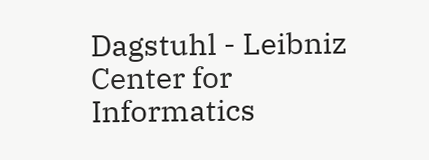Dagstuhl - Leibniz Center for Informatics